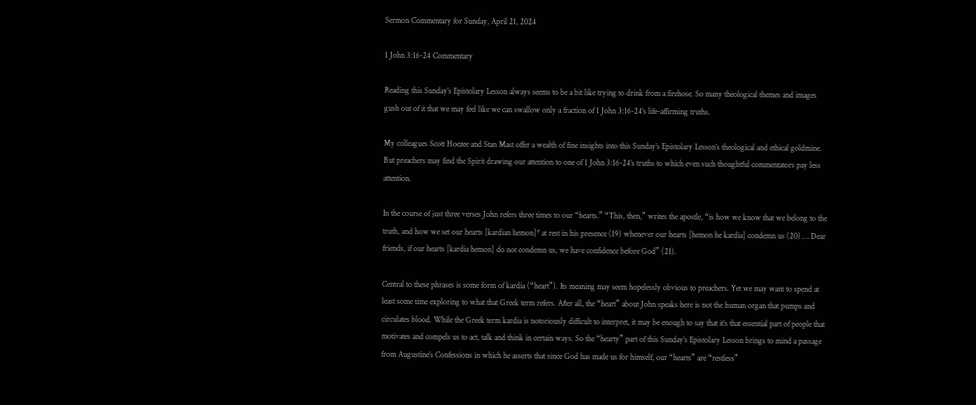Sermon Commentary for Sunday, April 21, 2024

1 John 3:16-24 Commentary

Reading this Sunday’s Epistolary Lesson always seems to be a bit like trying to drink from a firehose. So many theological themes and images gush out of it that we may feel like we can swallow only a fraction of 1 John 3:16-24’s life-affirming truths.

My colleagues Scott Hoezee and Stan Mast offer a wealth of fine insights into this Sunday’s Epistolary Lesson’s theological and ethical goldmine. But preachers may find the Spirit drawing our attention to one of 1 John 3:16-24’s truths to which even such thoughtful commentators pay less attention.

In the course of just three verses John refers three times to our “hearts.” “This, then,” writes the apostle, “is how we know that we belong to the truth, and how we set our hearts [kardian hemon]* at rest in his presence (19) whenever our hearts [hemon he kardia] condemn us (20) … Dear friends, if our hearts [kardia hemon] do not condemn us, we have confidence before God” (21).

Central to these phrases is some form of kardia (“heart”). Its meaning may seem hopelessly obvious to preachers. Yet we may want to spend at least some time exploring to what that Greek term refers. After all, the “heart” about John speaks here is not the human organ that pumps and circulates blood. While the Greek term kardia is notoriously difficult to interpret, it may be enough to say that it’s that essential part of people that motivates and compels us to act, talk and think in certain ways. So the “hearty” part of this Sunday’s Epistolary Lesson brings to mind a passage from Augustine’s Confessions in which he asserts that since God has made us for himself, our “hearts” are “restless”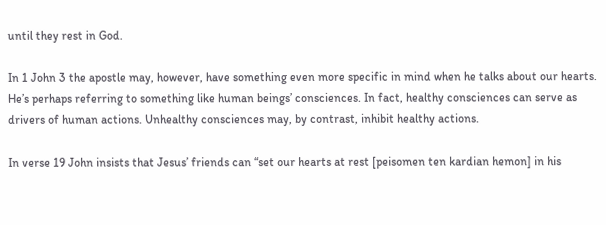until they rest in God.

In 1 John 3 the apostle may, however, have something even more specific in mind when he talks about our hearts. He’s perhaps referring to something like human beings’ consciences. In fact, healthy consciences can serve as drivers of human actions. Unhealthy consciences may, by contrast, inhibit healthy actions.

In verse 19 John insists that Jesus’ friends can “set our hearts at rest [peisomen ten kardian hemon] in his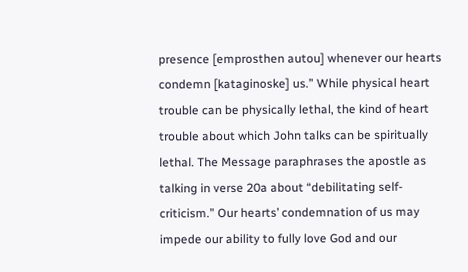presence [emprosthen autou] whenever our hearts condemn [kataginoske] us.” While physical heart trouble can be physically lethal, the kind of heart trouble about which John talks can be spiritually lethal. The Message paraphrases the apostle as talking in verse 20a about “debilitating self-criticism.” Our hearts’ condemnation of us may impede our ability to fully love God and our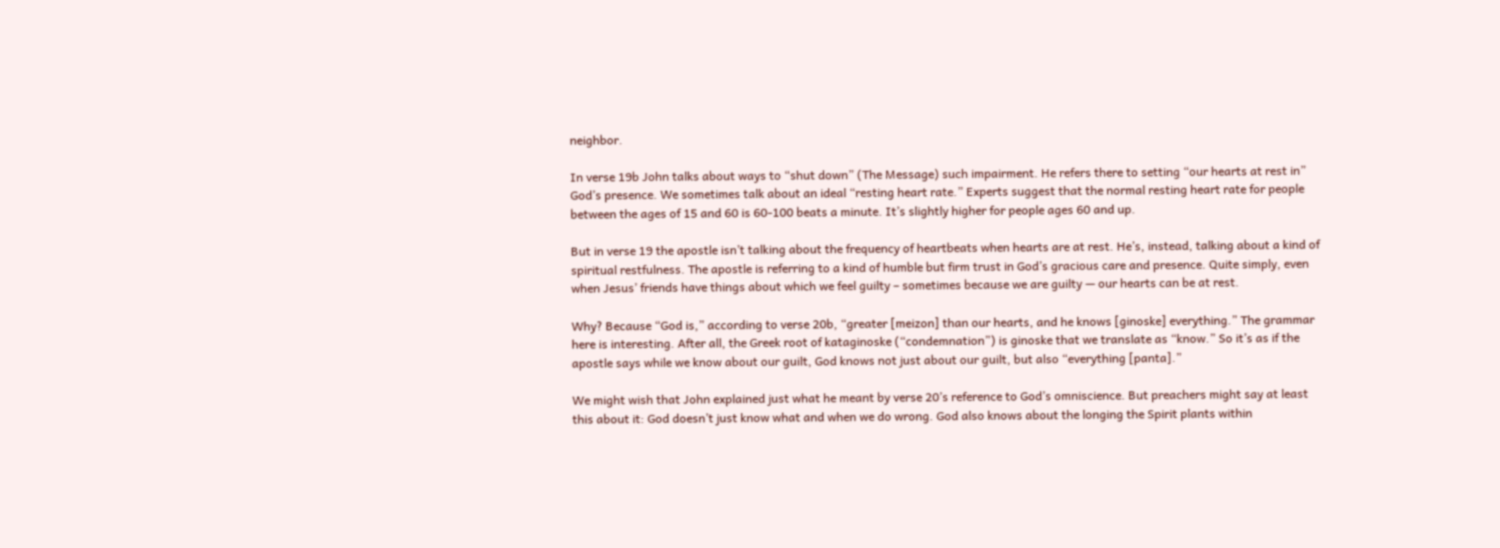neighbor.

In verse 19b John talks about ways to “shut down” (The Message) such impairment. He refers there to setting “our hearts at rest in” God’s presence. We sometimes talk about an ideal “resting heart rate.” Experts suggest that the normal resting heart rate for people between the ages of 15 and 60 is 60-100 beats a minute. It’s slightly higher for people ages 60 and up.

But in verse 19 the apostle isn’t talking about the frequency of heartbeats when hearts are at rest. He’s, instead, talking about a kind of spiritual restfulness. The apostle is referring to a kind of humble but firm trust in God’s gracious care and presence. Quite simply, even when Jesus’ friends have things about which we feel guilty – sometimes because we are guilty — our hearts can be at rest.

Why? Because “God is,” according to verse 20b, “greater [meizon] than our hearts, and he knows [ginoske] everything.” The grammar here is interesting. After all, the Greek root of kataginoske (“condemnation”) is ginoske that we translate as “know.” So it’s as if the apostle says while we know about our guilt, God knows not just about our guilt, but also “everything [panta].”

We might wish that John explained just what he meant by verse 20’s reference to God’s omniscience. But preachers might say at least this about it: God doesn’t just know what and when we do wrong. God also knows about the longing the Spirit plants within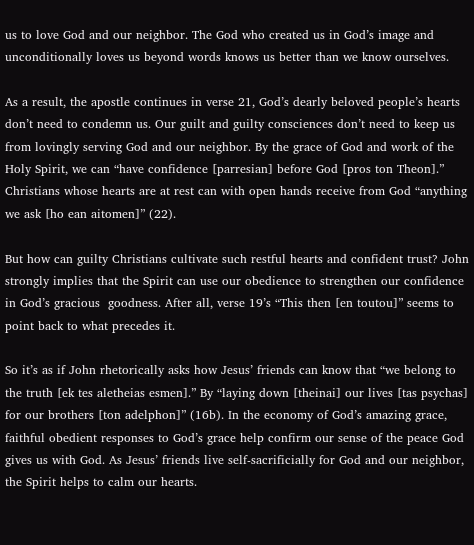us to love God and our neighbor. The God who created us in God’s image and unconditionally loves us beyond words knows us better than we know ourselves.

As a result, the apostle continues in verse 21, God’s dearly beloved people’s hearts don’t need to condemn us. Our guilt and guilty consciences don’t need to keep us from lovingly serving God and our neighbor. By the grace of God and work of the Holy Spirit, we can “have confidence [parresian] before God [pros ton Theon].” Christians whose hearts are at rest can with open hands receive from God “anything we ask [ho ean aitomen]” (22).

But how can guilty Christians cultivate such restful hearts and confident trust? John strongly implies that the Spirit can use our obedience to strengthen our confidence in God’s gracious  goodness. After all, verse 19’s “This then [en toutou]” seems to point back to what precedes it.

So it’s as if John rhetorically asks how Jesus’ friends can know that “we belong to the truth [ek tes aletheias esmen].” By “laying down [theinai] our lives [tas psychas] for our brothers [ton adelphon]” (16b). In the economy of God’s amazing grace, faithful obedient responses to God’s grace help confirm our sense of the peace God gives us with God. As Jesus’ friends live self-sacrificially for God and our neighbor, the Spirit helps to calm our hearts.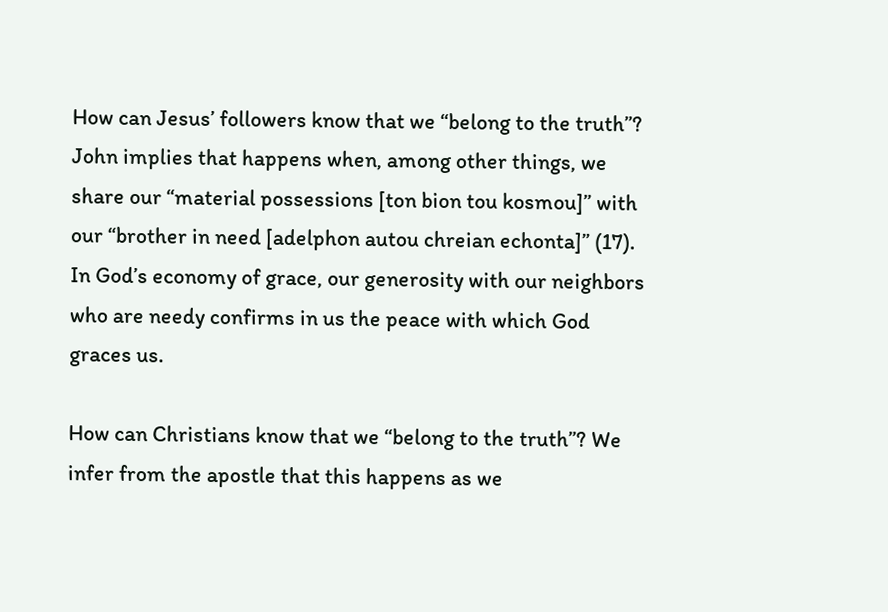How can Jesus’ followers know that we “belong to the truth”? John implies that happens when, among other things, we share our “material possessions [ton bion tou kosmou]” with our “brother in need [adelphon autou chreian echonta]” (17). In God’s economy of grace, our generosity with our neighbors who are needy confirms in us the peace with which God graces us.

How can Christians know that we “belong to the truth”? We infer from the apostle that this happens as we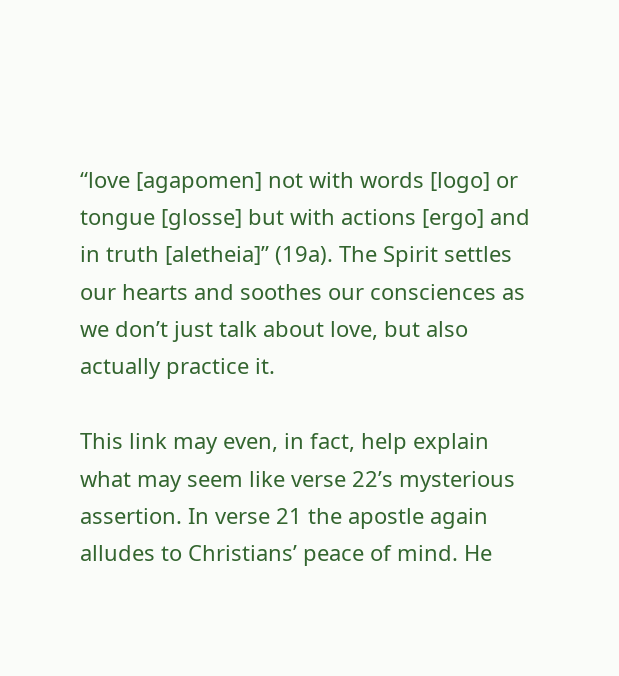“love [agapomen] not with words [logo] or tongue [glosse] but with actions [ergo] and in truth [aletheia]” (19a). The Spirit settles our hearts and soothes our consciences as we don’t just talk about love, but also actually practice it.

This link may even, in fact, help explain what may seem like verse 22’s mysterious assertion. In verse 21 the apostle again alludes to Christians’ peace of mind. He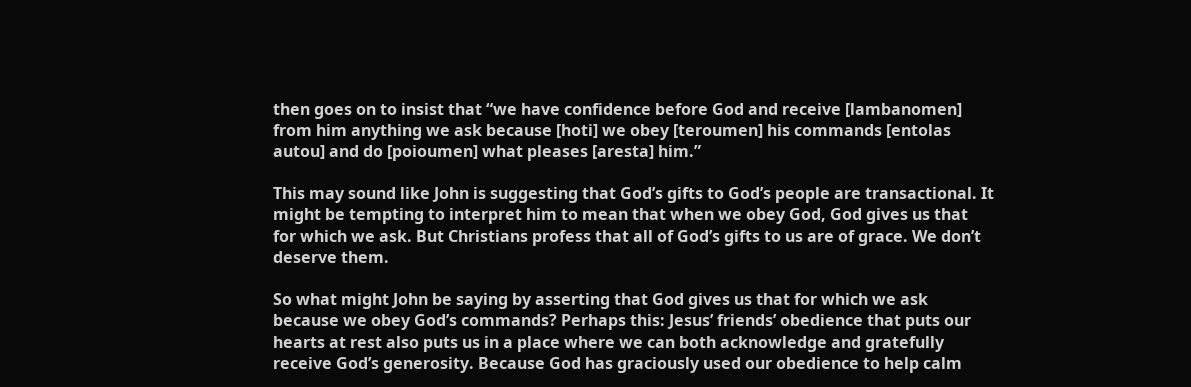then goes on to insist that “we have confidence before God and receive [lambanomen] from him anything we ask because [hoti] we obey [teroumen] his commands [entolas autou] and do [poioumen] what pleases [aresta] him.”

This may sound like John is suggesting that God’s gifts to God’s people are transactional. It might be tempting to interpret him to mean that when we obey God, God gives us that for which we ask. But Christians profess that all of God’s gifts to us are of grace. We don’t deserve them.

So what might John be saying by asserting that God gives us that for which we ask because we obey God’s commands? Perhaps this: Jesus’ friends’ obedience that puts our hearts at rest also puts us in a place where we can both acknowledge and gratefully receive God’s generosity. Because God has graciously used our obedience to help calm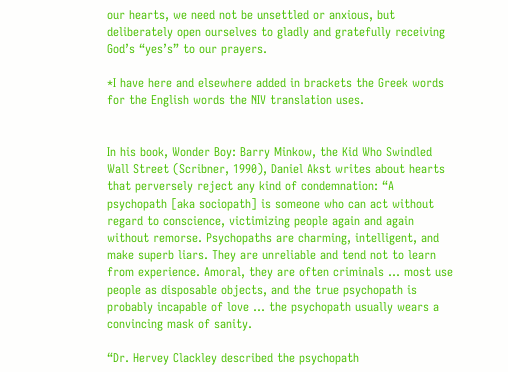our hearts, we need not be unsettled or anxious, but deliberately open ourselves to gladly and gratefully receiving God’s “yes’s” to our prayers.

*I have here and elsewhere added in brackets the Greek words for the English words the NIV translation uses.


In his book, Wonder Boy: Barry Minkow, the Kid Who Swindled Wall Street (Scribner, 1990), Daniel Akst writes about hearts that perversely reject any kind of condemnation: “A psychopath [aka sociopath] is someone who can act without regard to conscience, victimizing people again and again without remorse. Psychopaths are charming, intelligent, and make superb liars. They are unreliable and tend not to learn from experience. Amoral, they are often criminals … most use people as disposable objects, and the true psychopath is probably incapable of love … the psychopath usually wears a convincing mask of sanity.

“Dr. Hervey Clackley described the psychopath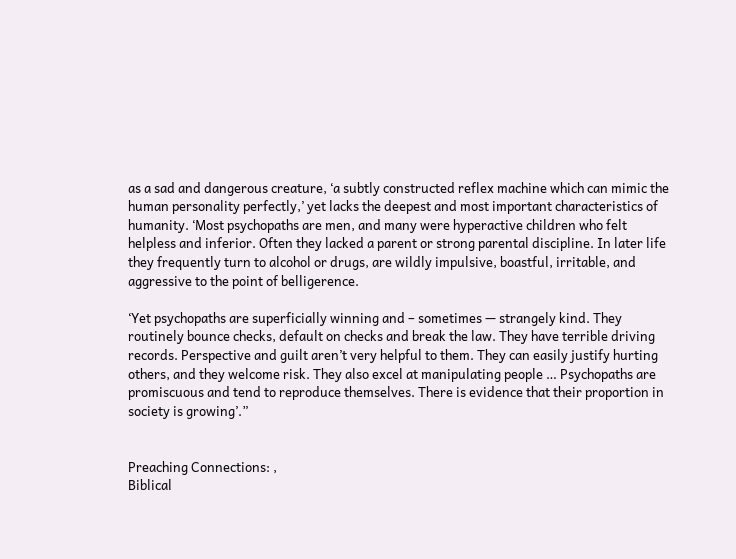as a sad and dangerous creature, ‘a subtly constructed reflex machine which can mimic the human personality perfectly,’ yet lacks the deepest and most important characteristics of humanity. ‘Most psychopaths are men, and many were hyperactive children who felt helpless and inferior. Often they lacked a parent or strong parental discipline. In later life they frequently turn to alcohol or drugs, are wildly impulsive, boastful, irritable, and aggressive to the point of belligerence.

‘Yet psychopaths are superficially winning and – sometimes — strangely kind. They routinely bounce checks, default on checks and break the law. They have terrible driving records. Perspective and guilt aren’t very helpful to them. They can easily justify hurting others, and they welcome risk. They also excel at manipulating people … Psychopaths are promiscuous and tend to reproduce themselves. There is evidence that their proportion in society is growing’.”


Preaching Connections: ,
Biblical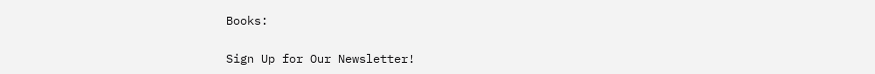Books:

Sign Up for Our Newsletter!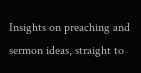Insights on preaching and sermon ideas, straight to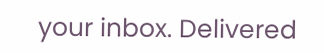your inbox. Delivered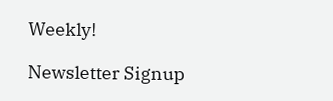Weekly!

Newsletter Signup